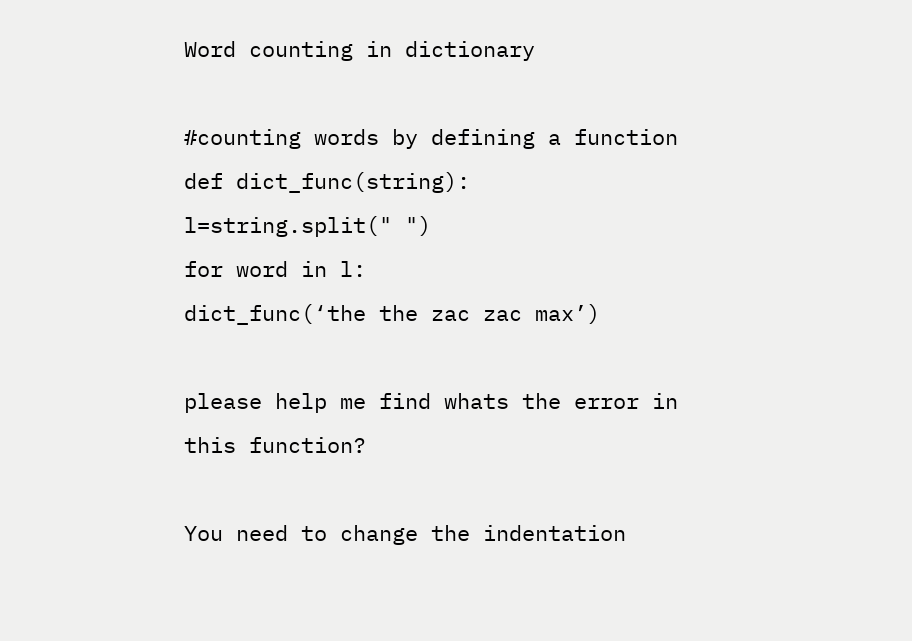Word counting in dictionary

#counting words by defining a function
def dict_func(string):
l=string.split(" ")
for word in l:
dict_func(‘the the zac zac max’)

please help me find whats the error in this function?

You need to change the indentation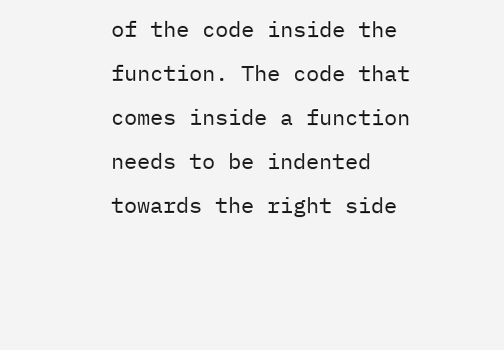of the code inside the function. The code that comes inside a function needs to be indented towards the right side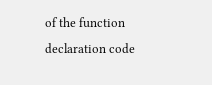of the function declaration code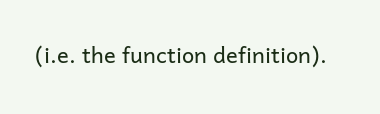(i.e. the function definition).